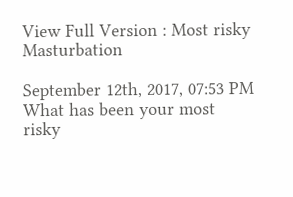View Full Version : Most risky Masturbation

September 12th, 2017, 07:53 PM
What has been your most risky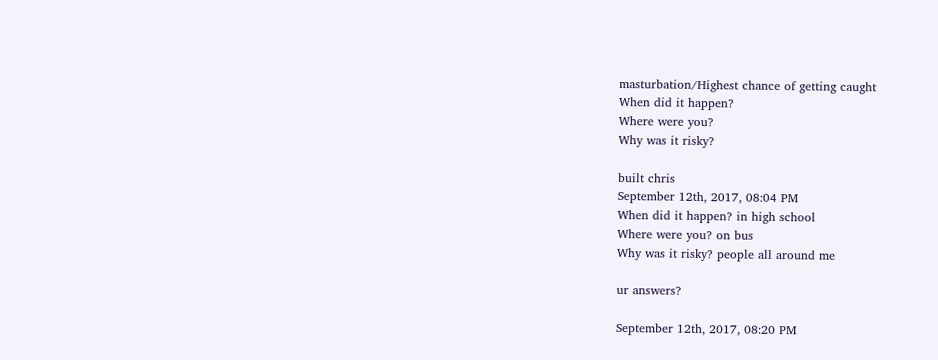masturbation/Highest chance of getting caught
When did it happen?
Where were you?
Why was it risky?

built chris
September 12th, 2017, 08:04 PM
When did it happen? in high school
Where were you? on bus
Why was it risky? people all around me

ur answers?

September 12th, 2017, 08:20 PM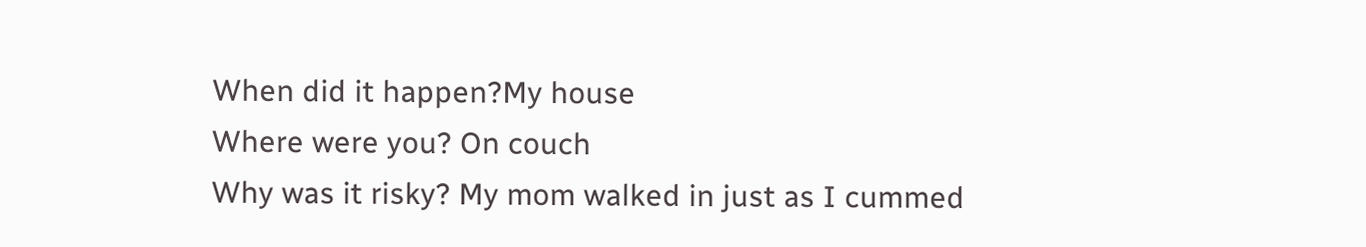When did it happen?My house
Where were you? On couch
Why was it risky? My mom walked in just as I cummed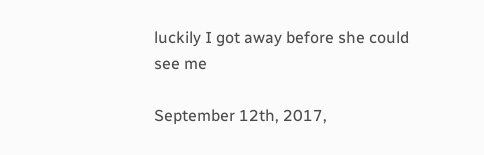luckily I got away before she could see me

September 12th, 2017,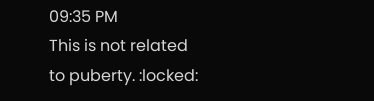09:35 PM
This is not related to puberty. :locked: